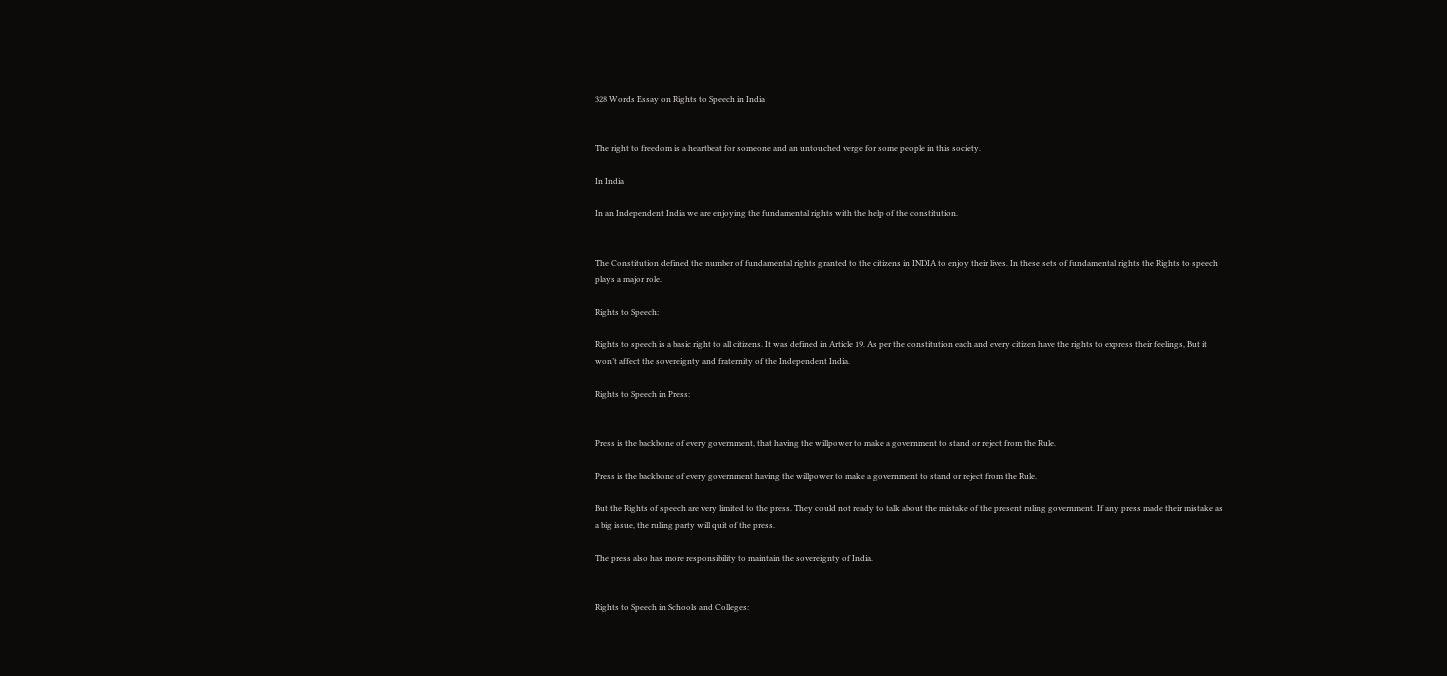328 Words Essay on Rights to Speech in India


The right to freedom is a heartbeat for someone and an untouched verge for some people in this society.

In India

In an Independent India we are enjoying the fundamental rights with the help of the constitution.


The Constitution defined the number of fundamental rights granted to the citizens in INDIA to enjoy their lives. In these sets of fundamental rights the Rights to speech plays a major role.

Rights to Speech:

Rights to speech is a basic right to all citizens. It was defined in Article 19. As per the constitution each and every citizen have the rights to express their feelings, But it won’t affect the sovereignty and fraternity of the Independent India.

Rights to Speech in Press:


Press is the backbone of every government, that having the willpower to make a government to stand or reject from the Rule.

Press is the backbone of every government having the willpower to make a government to stand or reject from the Rule.

But the Rights of speech are very limited to the press. They could not ready to talk about the mistake of the present ruling government. If any press made their mistake as a big issue, the ruling party will quit of the press.

The press also has more responsibility to maintain the sovereignty of India.


Rights to Speech in Schools and Colleges: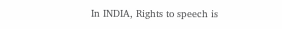In INDIA, Rights to speech is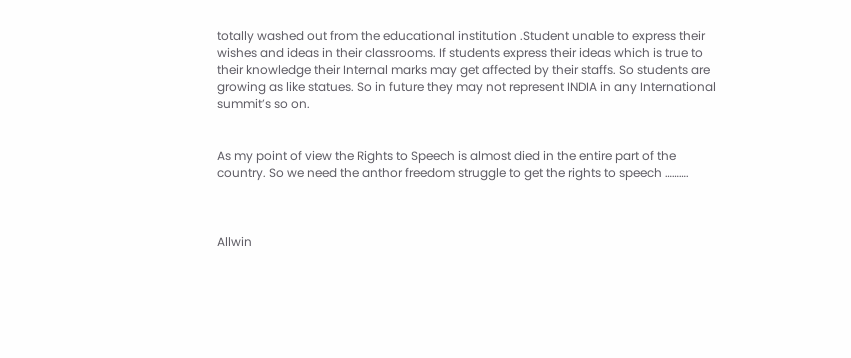totally washed out from the educational institution .Student unable to express their wishes and ideas in their classrooms. If students express their ideas which is true to their knowledge their Internal marks may get affected by their staffs. So students are growing as like statues. So in future they may not represent INDIA in any International summit’s so on.


As my point of view the Rights to Speech is almost died in the entire part of the country. So we need the anthor freedom struggle to get the rights to speech ……….



Allwin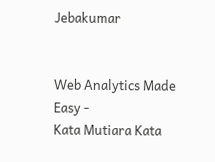Jebakumar


Web Analytics Made Easy -
Kata Mutiara Kata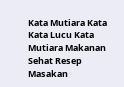Kata Mutiara Kata Kata Lucu Kata Mutiara Makanan Sehat Resep Masakan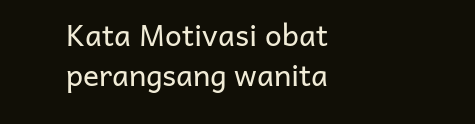Kata Motivasi obat perangsang wanita